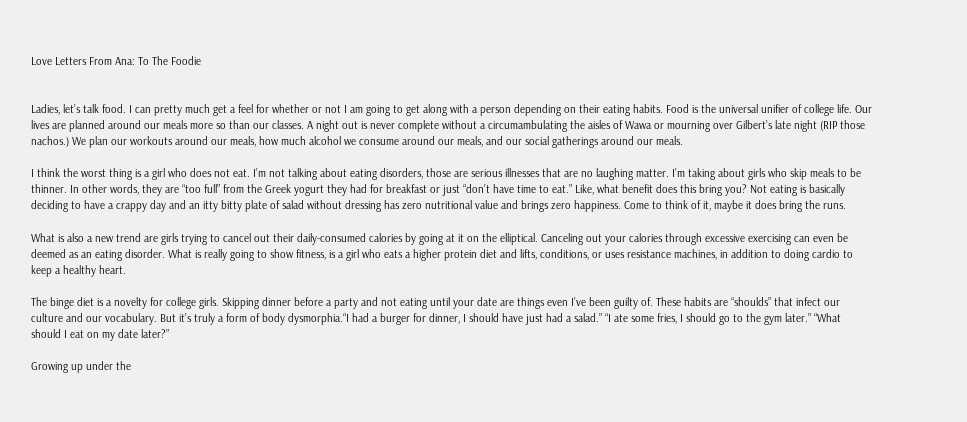Love Letters From Ana: To The Foodie


Ladies, let’s talk food. I can pretty much get a feel for whether or not I am going to get along with a person depending on their eating habits. Food is the universal unifier of college life. Our lives are planned around our meals more so than our classes. A night out is never complete without a circumambulating the aisles of Wawa or mourning over Gilbert’s late night (RIP those nachos.) We plan our workouts around our meals, how much alcohol we consume around our meals, and our social gatherings around our meals.

I think the worst thing is a girl who does not eat. I’m not talking about eating disorders, those are serious illnesses that are no laughing matter. I’m taking about girls who skip meals to be thinner. In other words, they are “too full” from the Greek yogurt they had for breakfast or just “don’t have time to eat.” Like, what benefit does this bring you? Not eating is basically deciding to have a crappy day and an itty bitty plate of salad without dressing has zero nutritional value and brings zero happiness. Come to think of it, maybe it does bring the runs.

What is also a new trend are girls trying to cancel out their daily-consumed calories by going at it on the elliptical. Canceling out your calories through excessive exercising can even be deemed as an eating disorder. What is really going to show fitness, is a girl who eats a higher protein diet and lifts, conditions, or uses resistance machines, in addition to doing cardio to keep a healthy heart.

The binge diet is a novelty for college girls. Skipping dinner before a party and not eating until your date are things even I’ve been guilty of. These habits are “shoulds” that infect our culture and our vocabulary. But it’s truly a form of body dysmorphia.“I had a burger for dinner, I should have just had a salad.” “I ate some fries, I should go to the gym later.” “What should I eat on my date later?”

Growing up under the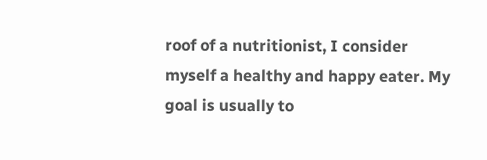roof of a nutritionist, I consider myself a healthy and happy eater. My goal is usually to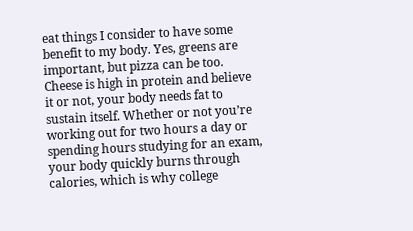eat things I consider to have some benefit to my body. Yes, greens are important, but pizza can be too. Cheese is high in protein and believe it or not, your body needs fat to sustain itself. Whether or not you’re working out for two hours a day or spending hours studying for an exam, your body quickly burns through calories, which is why college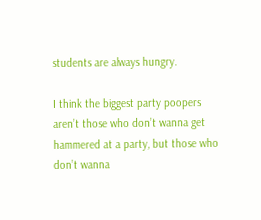students are always hungry.

I think the biggest party poopers aren’t those who don’t wanna get hammered at a party, but those who don’t wanna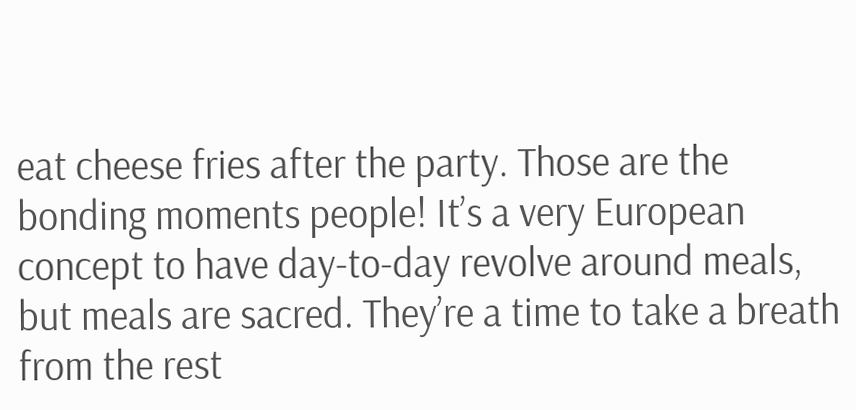eat cheese fries after the party. Those are the bonding moments people! It’s a very European concept to have day-to-day revolve around meals, but meals are sacred. They’re a time to take a breath from the rest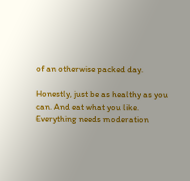of an otherwise packed day.

Honestly, just be as healthy as you can. And eat what you like. Everything needs moderation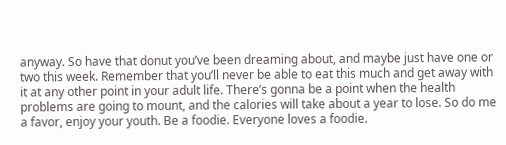anyway. So have that donut you’ve been dreaming about, and maybe just have one or two this week. Remember that you’ll never be able to eat this much and get away with it at any other point in your adult life. There’s gonna be a point when the health problems are going to mount, and the calories will take about a year to lose. So do me a favor, enjoy your youth. Be a foodie. Everyone loves a foodie.